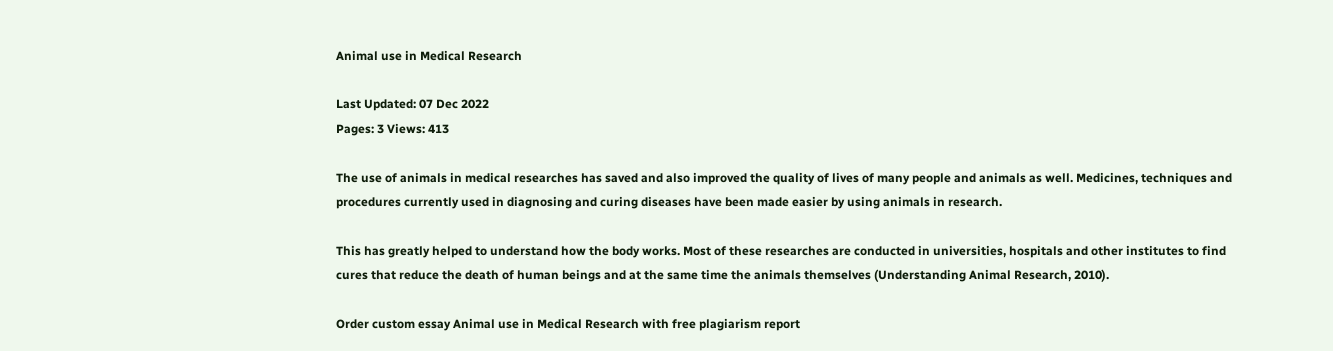Animal use in Medical Research

Last Updated: 07 Dec 2022
Pages: 3 Views: 413

The use of animals in medical researches has saved and also improved the quality of lives of many people and animals as well. Medicines, techniques and procedures currently used in diagnosing and curing diseases have been made easier by using animals in research.

This has greatly helped to understand how the body works. Most of these researches are conducted in universities, hospitals and other institutes to find cures that reduce the death of human beings and at the same time the animals themselves (Understanding Animal Research, 2010).

Order custom essay Animal use in Medical Research with free plagiarism report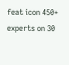feat icon 450+ experts on 30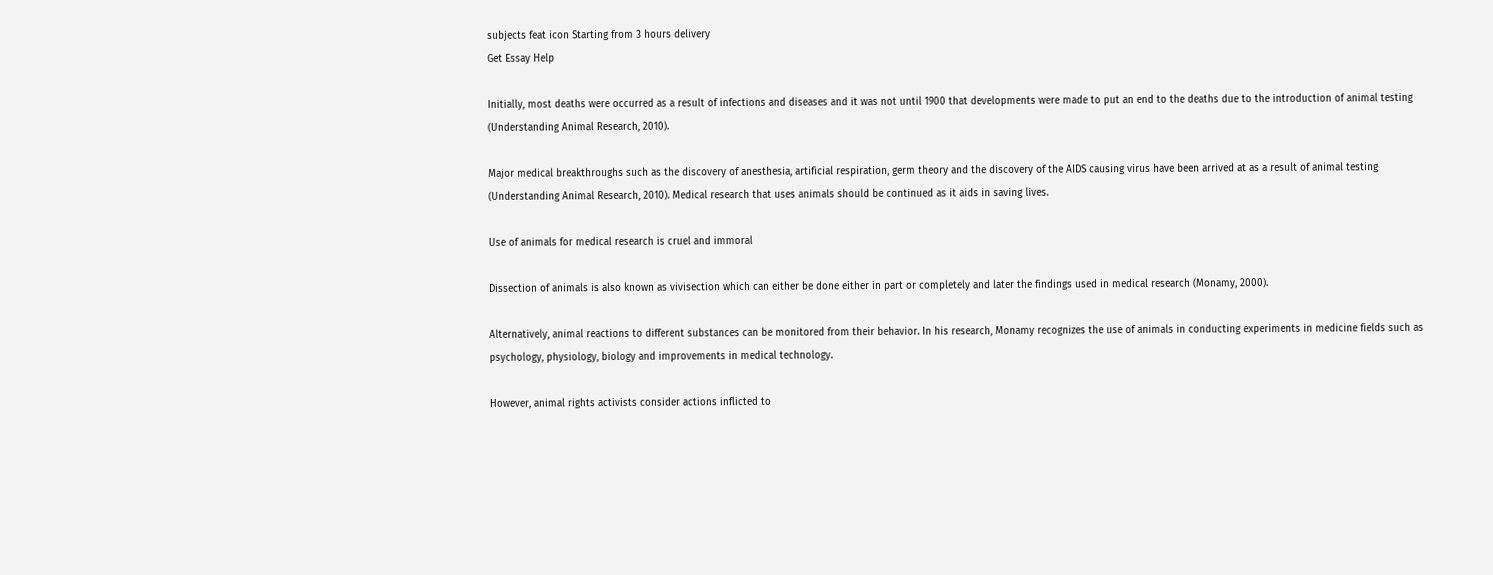subjects feat icon Starting from 3 hours delivery
Get Essay Help

Initially, most deaths were occurred as a result of infections and diseases and it was not until 1900 that developments were made to put an end to the deaths due to the introduction of animal testing (Understanding Animal Research, 2010).

Major medical breakthroughs such as the discovery of anesthesia, artificial respiration, germ theory and the discovery of the AIDS causing virus have been arrived at as a result of animal testing (Understanding Animal Research, 2010). Medical research that uses animals should be continued as it aids in saving lives.

Use of animals for medical research is cruel and immoral

Dissection of animals is also known as vivisection which can either be done either in part or completely and later the findings used in medical research (Monamy, 2000).

Alternatively, animal reactions to different substances can be monitored from their behavior. In his research, Monamy recognizes the use of animals in conducting experiments in medicine fields such as psychology, physiology, biology and improvements in medical technology.

However, animal rights activists consider actions inflicted to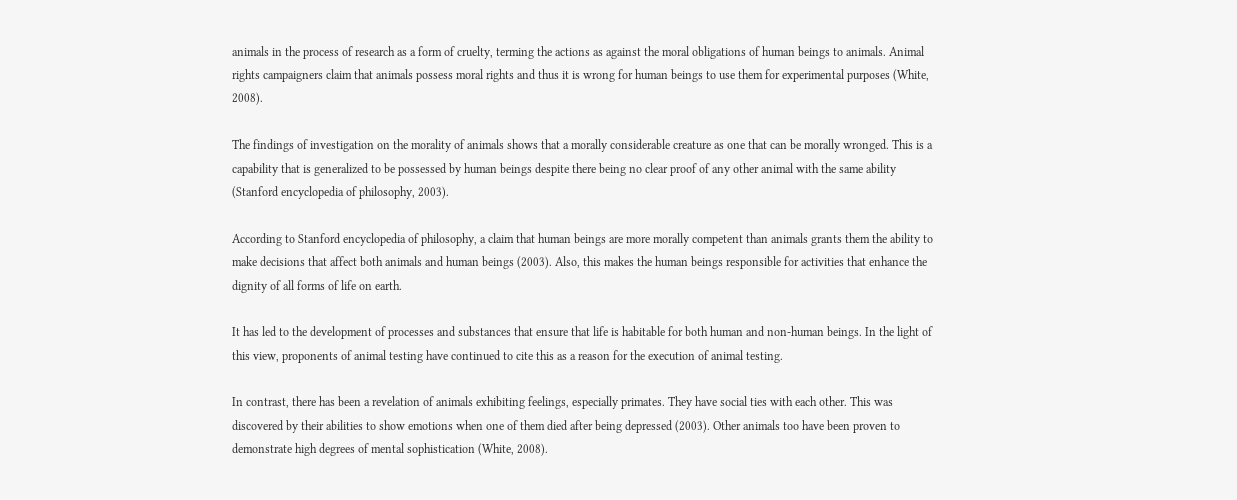animals in the process of research as a form of cruelty, terming the actions as against the moral obligations of human beings to animals. Animal rights campaigners claim that animals possess moral rights and thus it is wrong for human beings to use them for experimental purposes (White, 2008).

The findings of investigation on the morality of animals shows that a morally considerable creature as one that can be morally wronged. This is a capability that is generalized to be possessed by human beings despite there being no clear proof of any other animal with the same ability (Stanford encyclopedia of philosophy, 2003).

According to Stanford encyclopedia of philosophy, a claim that human beings are more morally competent than animals grants them the ability to make decisions that affect both animals and human beings (2003). Also, this makes the human beings responsible for activities that enhance the dignity of all forms of life on earth.

It has led to the development of processes and substances that ensure that life is habitable for both human and non-human beings. In the light of this view, proponents of animal testing have continued to cite this as a reason for the execution of animal testing.

In contrast, there has been a revelation of animals exhibiting feelings, especially primates. They have social ties with each other. This was discovered by their abilities to show emotions when one of them died after being depressed (2003). Other animals too have been proven to demonstrate high degrees of mental sophistication (White, 2008).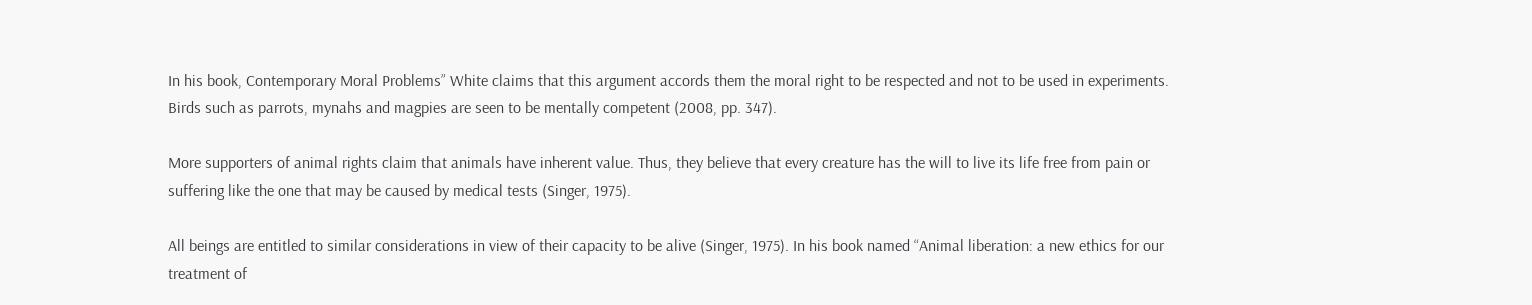In his book, Contemporary Moral Problems” White claims that this argument accords them the moral right to be respected and not to be used in experiments. Birds such as parrots, mynahs and magpies are seen to be mentally competent (2008, pp. 347).

More supporters of animal rights claim that animals have inherent value. Thus, they believe that every creature has the will to live its life free from pain or suffering like the one that may be caused by medical tests (Singer, 1975).

All beings are entitled to similar considerations in view of their capacity to be alive (Singer, 1975). In his book named “Animal liberation: a new ethics for our treatment of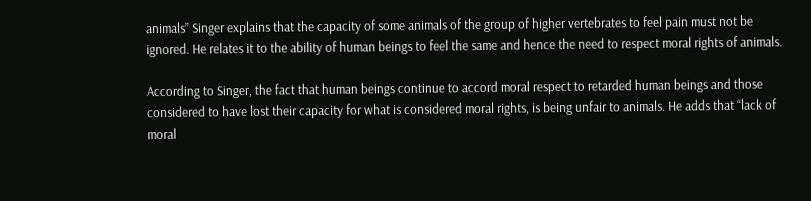animals” Singer explains that the capacity of some animals of the group of higher vertebrates to feel pain must not be ignored. He relates it to the ability of human beings to feel the same and hence the need to respect moral rights of animals.

According to Singer, the fact that human beings continue to accord moral respect to retarded human beings and those considered to have lost their capacity for what is considered moral rights, is being unfair to animals. He adds that “lack of moral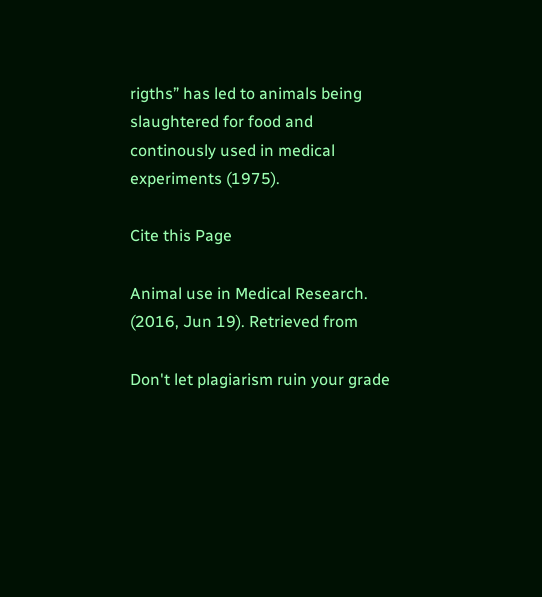rigths” has led to animals being slaughtered for food and continously used in medical experiments (1975).

Cite this Page

Animal use in Medical Research. (2016, Jun 19). Retrieved from

Don't let plagiarism ruin your grade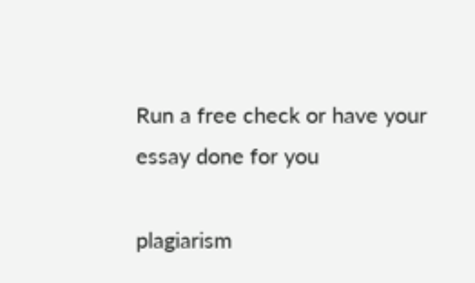Run a free check or have your essay done for you

plagiarism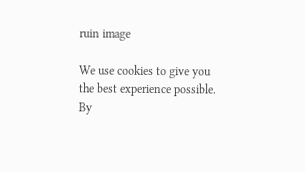ruin image

We use cookies to give you the best experience possible. By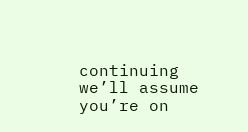continuing we’ll assume you’re on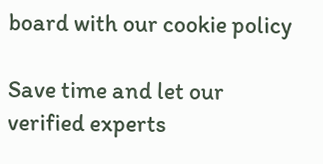board with our cookie policy

Save time and let our verified experts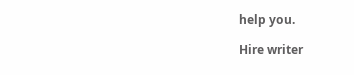help you.

Hire writer